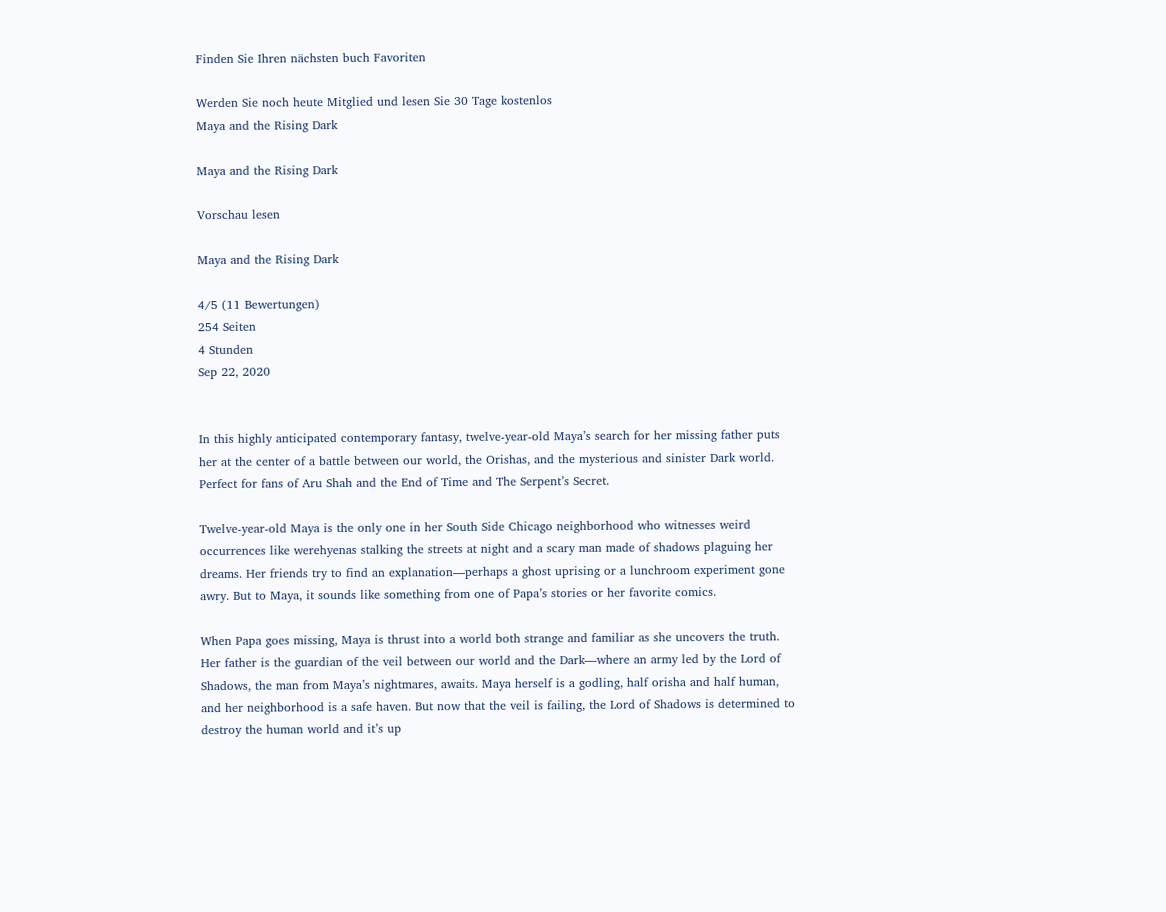Finden Sie Ihren nächsten buch Favoriten

Werden Sie noch heute Mitglied und lesen Sie 30 Tage kostenlos
Maya and the Rising Dark

Maya and the Rising Dark

Vorschau lesen

Maya and the Rising Dark

4/5 (11 Bewertungen)
254 Seiten
4 Stunden
Sep 22, 2020


In this highly anticipated contemporary fantasy, twelve-year-old Maya’s search for her missing father puts her at the center of a battle between our world, the Orishas, and the mysterious and sinister Dark world. Perfect for fans of Aru Shah and the End of Time and The Serpent’s Secret.

Twelve-year-old Maya is the only one in her South Side Chicago neighborhood who witnesses weird occurrences like werehyenas stalking the streets at night and a scary man made of shadows plaguing her dreams. Her friends try to find an explanation—perhaps a ghost uprising or a lunchroom experiment gone awry. But to Maya, it sounds like something from one of Papa’s stories or her favorite comics.

When Papa goes missing, Maya is thrust into a world both strange and familiar as she uncovers the truth. Her father is the guardian of the veil between our world and the Dark—where an army led by the Lord of Shadows, the man from Maya’s nightmares, awaits. Maya herself is a godling, half orisha and half human, and her neighborhood is a safe haven. But now that the veil is failing, the Lord of Shadows is determined to destroy the human world and it’s up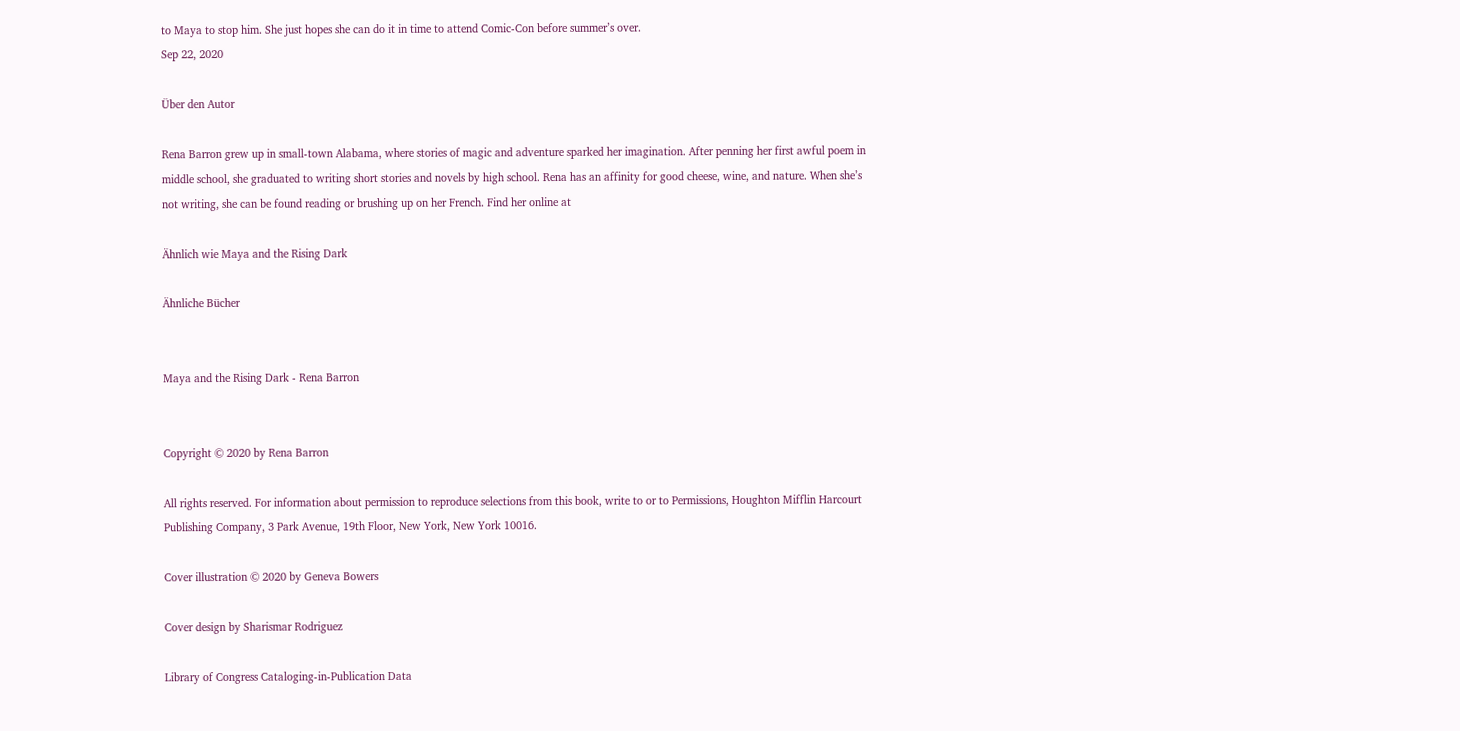to Maya to stop him. She just hopes she can do it in time to attend Comic-Con before summer’s over.
Sep 22, 2020

Über den Autor

Rena Barron grew up in small-town Alabama, where stories of magic and adventure sparked her imagination. After penning her first awful poem in middle school, she graduated to writing short stories and novels by high school. Rena has an affinity for good cheese, wine, and nature. When she’s not writing, she can be found reading or brushing up on her French. Find her online at

Ähnlich wie Maya and the Rising Dark

Ähnliche Bücher


Maya and the Rising Dark - Rena Barron


Copyright © 2020 by Rena Barron

All rights reserved. For information about permission to reproduce selections from this book, write to or to Permissions, Houghton Mifflin Harcourt Publishing Company, 3 Park Avenue, 19th Floor, New York, New York 10016.

Cover illustration © 2020 by Geneva Bowers

Cover design by Sharismar Rodriguez

Library of Congress Cataloging-in-Publication Data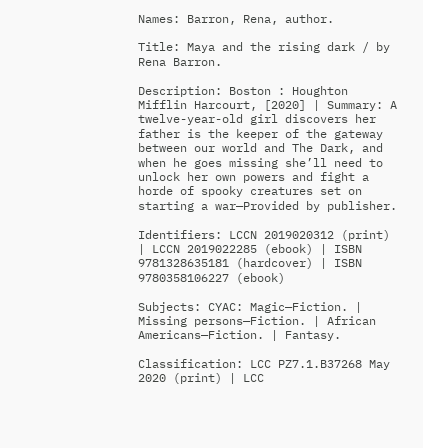Names: Barron, Rena, author.

Title: Maya and the rising dark / by Rena Barron.

Description: Boston : Houghton Mifflin Harcourt, [2020] | Summary: A twelve-year-old girl discovers her father is the keeper of the gateway between our world and The Dark, and when he goes missing she’ll need to unlock her own powers and fight a horde of spooky creatures set on starting a war—Provided by publisher.

Identifiers: LCCN 2019020312 (print) | LCCN 2019022285 (ebook) | ISBN 9781328635181 (hardcover) | ISBN 9780358106227 (ebook)

Subjects: CYAC: Magic—Fiction. | Missing persons—Fiction. | African Americans—Fiction. | Fantasy.

Classification: LCC PZ7.1.B37268 May 2020 (print) | LCC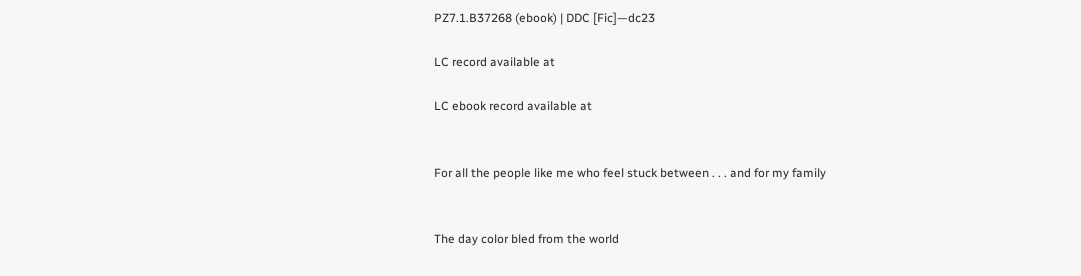PZ7.1.B37268 (ebook) | DDC [Fic]—dc23

LC record available at

LC ebook record available at


For all the people like me who feel stuck between . . . and for my family


The day color bled from the world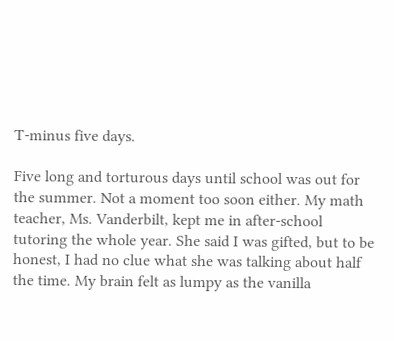T-minus five days.

Five long and torturous days until school was out for the summer. Not a moment too soon either. My math teacher, Ms. Vanderbilt, kept me in after-school tutoring the whole year. She said I was gifted, but to be honest, I had no clue what she was talking about half the time. My brain felt as lumpy as the vanilla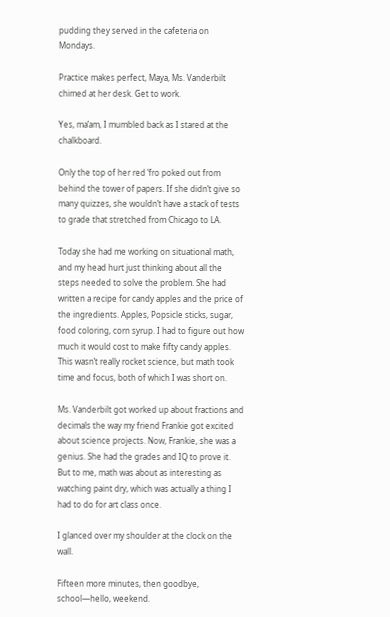pudding they served in the cafeteria on Mondays.

Practice makes perfect, Maya, Ms. Vanderbilt chimed at her desk. Get to work.

Yes, ma’am, I mumbled back as I stared at the chalkboard.

Only the top of her red ’fro poked out from behind the tower of papers. If she didn’t give so many quizzes, she wouldn’t have a stack of tests to grade that stretched from Chicago to LA.

Today she had me working on situational math, and my head hurt just thinking about all the steps needed to solve the problem. She had written a recipe for candy apples and the price of the ingredients. Apples, Popsicle sticks, sugar, food coloring, corn syrup. I had to figure out how much it would cost to make fifty candy apples. This wasn’t really rocket science, but math took time and focus, both of which I was short on.

Ms. Vanderbilt got worked up about fractions and decimals the way my friend Frankie got excited about science projects. Now, Frankie, she was a genius. She had the grades and IQ to prove it. But to me, math was about as interesting as watching paint dry, which was actually a thing I had to do for art class once.

I glanced over my shoulder at the clock on the wall.

Fifteen more minutes, then goodbye, school—hello, weekend.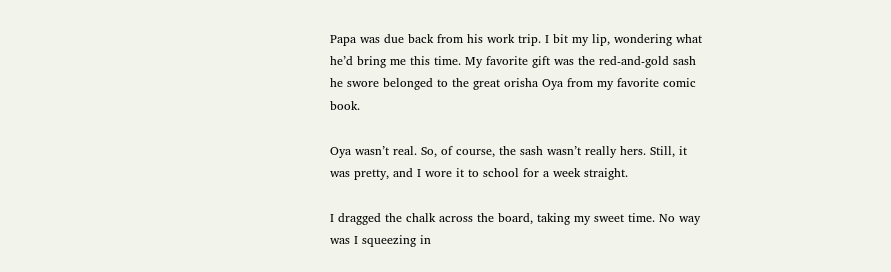Papa was due back from his work trip. I bit my lip, wondering what he’d bring me this time. My favorite gift was the red-and-gold sash he swore belonged to the great orisha Oya from my favorite comic book.

Oya wasn’t real. So, of course, the sash wasn’t really hers. Still, it was pretty, and I wore it to school for a week straight.

I dragged the chalk across the board, taking my sweet time. No way was I squeezing in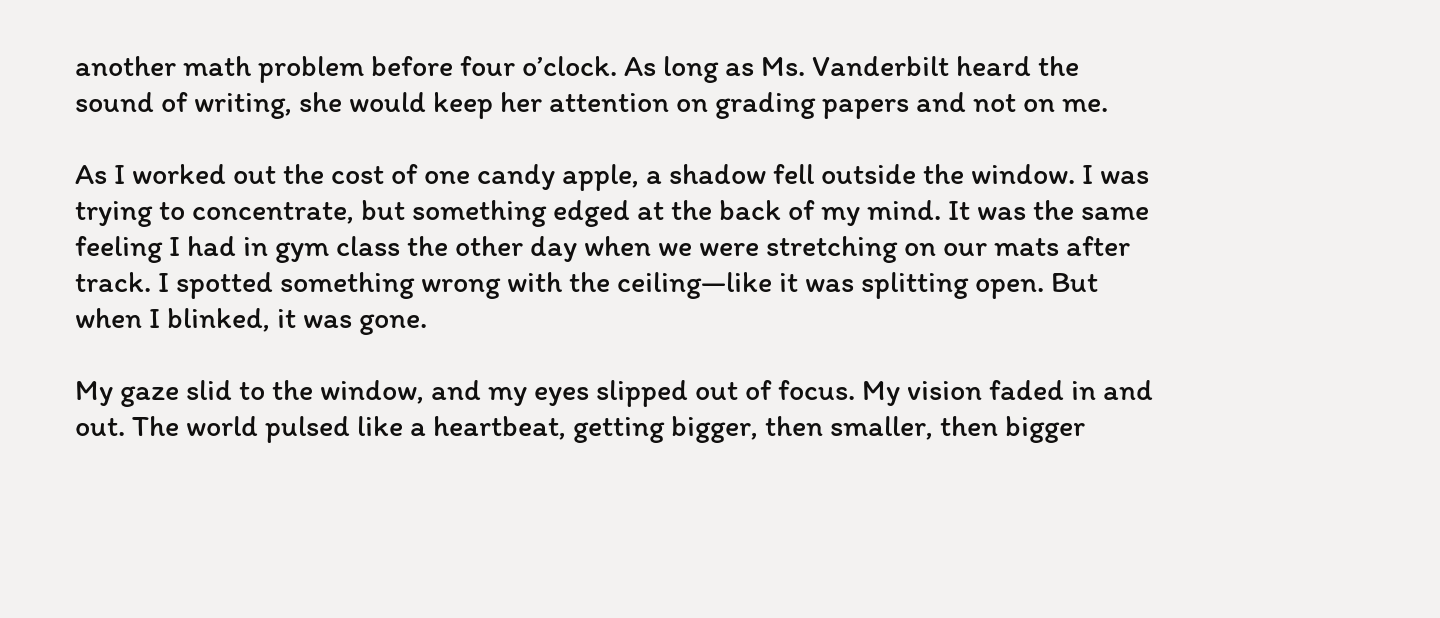another math problem before four o’clock. As long as Ms. Vanderbilt heard the sound of writing, she would keep her attention on grading papers and not on me.

As I worked out the cost of one candy apple, a shadow fell outside the window. I was trying to concentrate, but something edged at the back of my mind. It was the same feeling I had in gym class the other day when we were stretching on our mats after track. I spotted something wrong with the ceiling—like it was splitting open. But when I blinked, it was gone.

My gaze slid to the window, and my eyes slipped out of focus. My vision faded in and out. The world pulsed like a heartbeat, getting bigger, then smaller, then bigger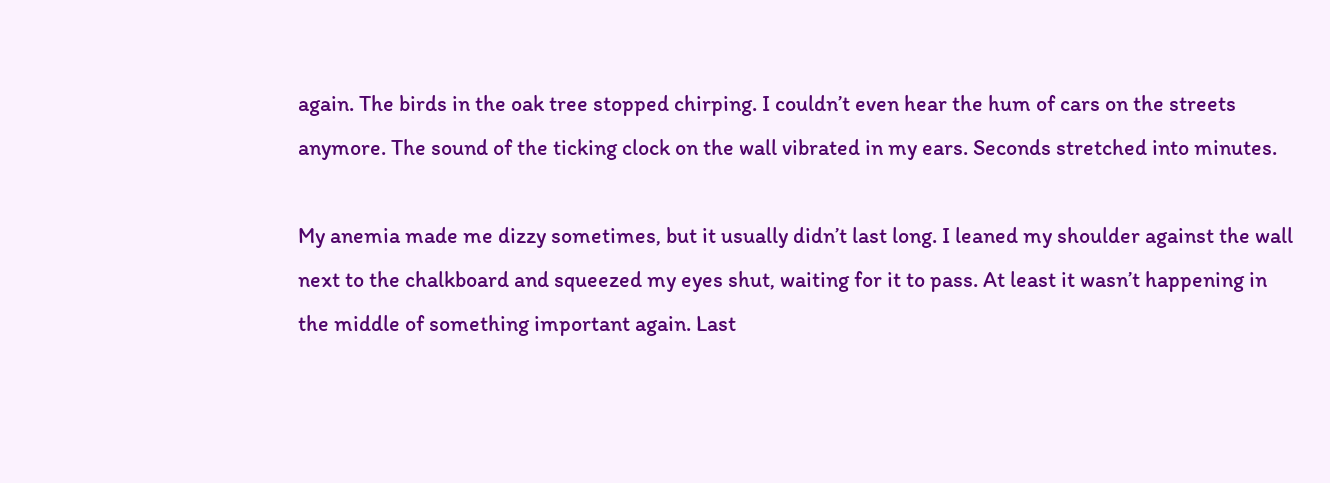again. The birds in the oak tree stopped chirping. I couldn’t even hear the hum of cars on the streets anymore. The sound of the ticking clock on the wall vibrated in my ears. Seconds stretched into minutes.

My anemia made me dizzy sometimes, but it usually didn’t last long. I leaned my shoulder against the wall next to the chalkboard and squeezed my eyes shut, waiting for it to pass. At least it wasn’t happening in the middle of something important again. Last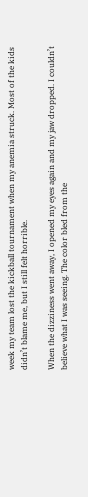week my team lost the kickball tournament when my anemia struck. Most of the kids didn’t blame me, but I still felt horrible.

When the dizziness went away, I opened my eyes again and my jaw dropped. I couldn’t believe what I was seeing. The color bled from the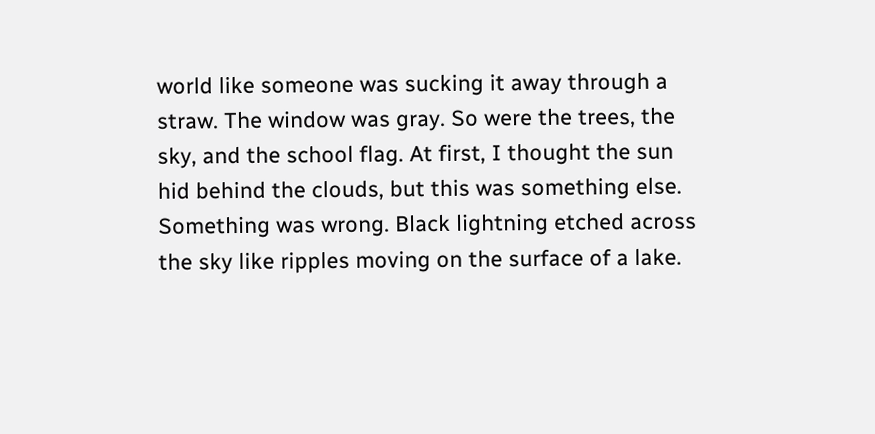world like someone was sucking it away through a straw. The window was gray. So were the trees, the sky, and the school flag. At first, I thought the sun hid behind the clouds, but this was something else. Something was wrong. Black lightning etched across the sky like ripples moving on the surface of a lake.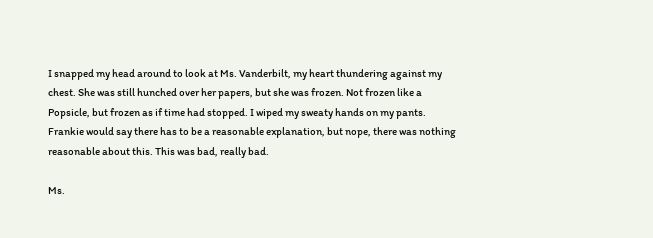I snapped my head around to look at Ms. Vanderbilt, my heart thundering against my chest. She was still hunched over her papers, but she was frozen. Not frozen like a Popsicle, but frozen as if time had stopped. I wiped my sweaty hands on my pants. Frankie would say there has to be a reasonable explanation, but nope, there was nothing reasonable about this. This was bad, really bad.

Ms.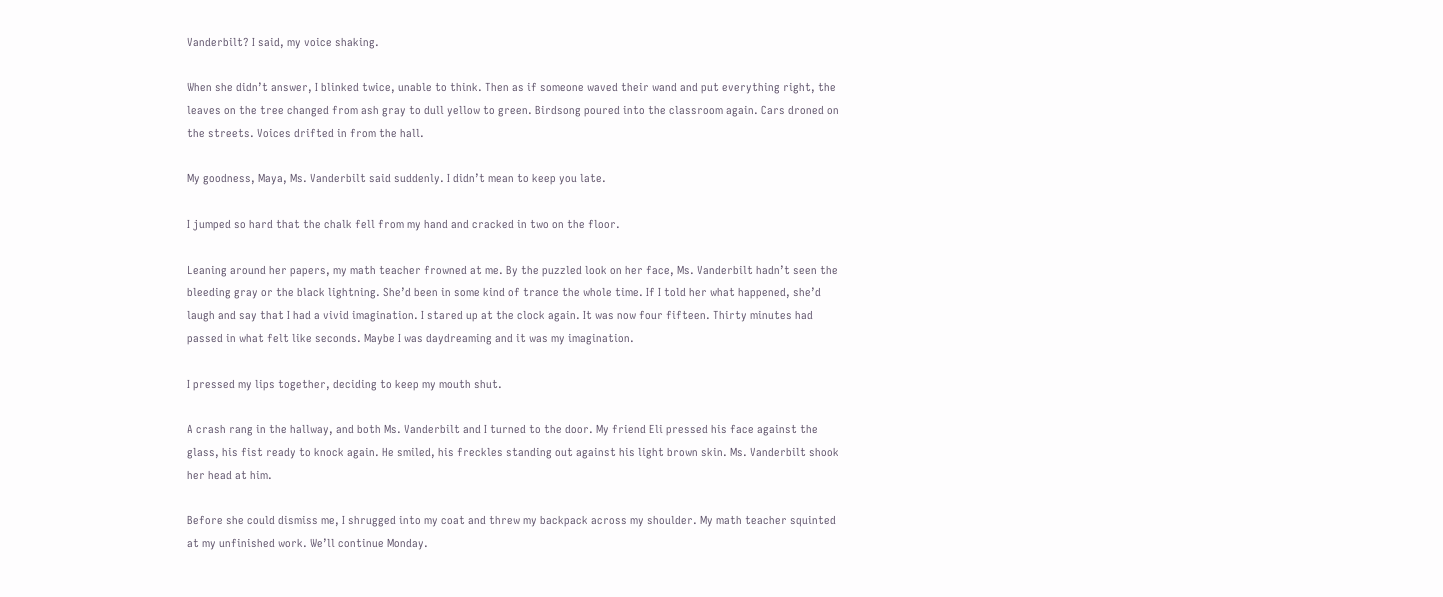Vanderbilt? I said, my voice shaking.

When she didn’t answer, I blinked twice, unable to think. Then as if someone waved their wand and put everything right, the leaves on the tree changed from ash gray to dull yellow to green. Birdsong poured into the classroom again. Cars droned on the streets. Voices drifted in from the hall.

My goodness, Maya, Ms. Vanderbilt said suddenly. I didn’t mean to keep you late.

I jumped so hard that the chalk fell from my hand and cracked in two on the floor.

Leaning around her papers, my math teacher frowned at me. By the puzzled look on her face, Ms. Vanderbilt hadn’t seen the bleeding gray or the black lightning. She’d been in some kind of trance the whole time. If I told her what happened, she’d laugh and say that I had a vivid imagination. I stared up at the clock again. It was now four fifteen. Thirty minutes had passed in what felt like seconds. Maybe I was daydreaming and it was my imagination.

I pressed my lips together, deciding to keep my mouth shut.

A crash rang in the hallway, and both Ms. Vanderbilt and I turned to the door. My friend Eli pressed his face against the glass, his fist ready to knock again. He smiled, his freckles standing out against his light brown skin. Ms. Vanderbilt shook her head at him.

Before she could dismiss me, I shrugged into my coat and threw my backpack across my shoulder. My math teacher squinted at my unfinished work. We’ll continue Monday.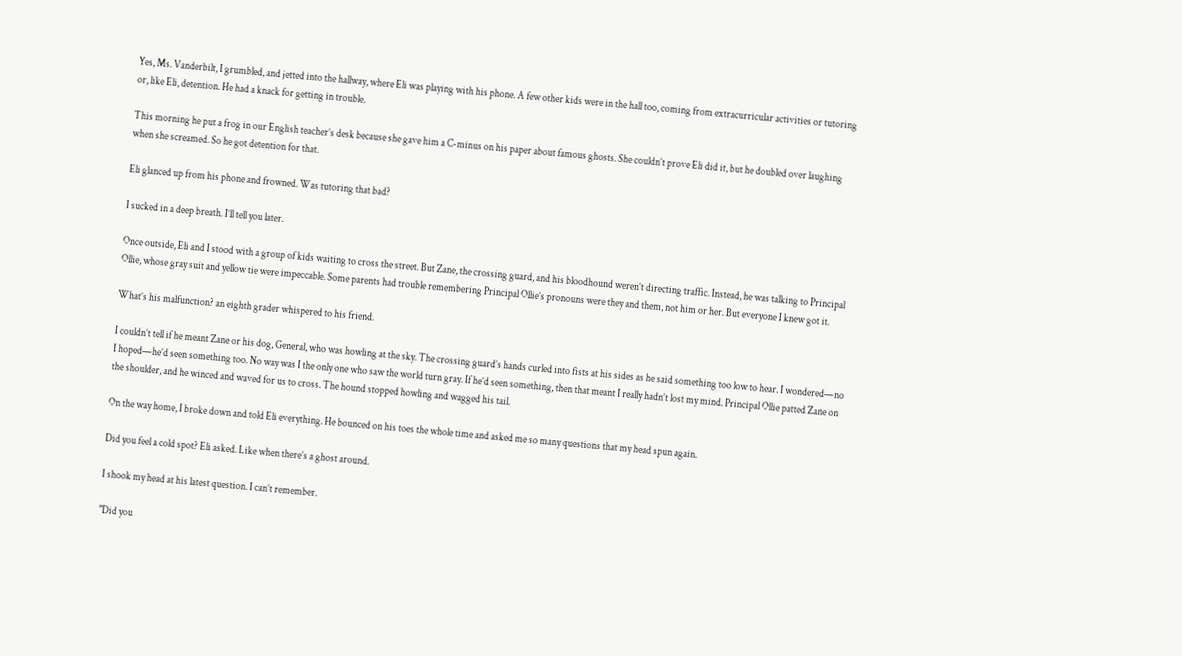Yes, Ms. Vanderbilt, I grumbled, and jetted into the hallway, where Eli was playing with his phone. A few other kids were in the hall too, coming from extracurricular activities or tutoring or, like Eli, detention. He had a knack for getting in trouble.

This morning he put a frog in our English teacher’s desk because she gave him a C-minus on his paper about famous ghosts. She couldn’t prove Eli did it, but he doubled over laughing when she screamed. So he got detention for that.

Eli glanced up from his phone and frowned. Was tutoring that bad?

I sucked in a deep breath. I’ll tell you later.

Once outside, Eli and I stood with a group of kids waiting to cross the street. But Zane, the crossing guard, and his bloodhound weren’t directing traffic. Instead, he was talking to Principal Ollie, whose gray suit and yellow tie were impeccable. Some parents had trouble remembering Principal Ollie’s pronouns were they and them, not him or her. But everyone I knew got it.

What’s his malfunction? an eighth grader whispered to his friend.

I couldn’t tell if he meant Zane or his dog, General, who was howling at the sky. The crossing guard’s hands curled into fists at his sides as he said something too low to hear. I wondered—no I hoped—he’d seen something too. No way was I the only one who saw the world turn gray. If he’d seen something, then that meant I really hadn’t lost my mind. Principal Ollie patted Zane on the shoulder, and he winced and waved for us to cross. The hound stopped howling and wagged his tail.

On the way home, I broke down and told Eli everything. He bounced on his toes the whole time and asked me so many questions that my head spun again.

Did you feel a cold spot? Eli asked. Like when there’s a ghost around.

I shook my head at his latest question. I can’t remember.

"Did you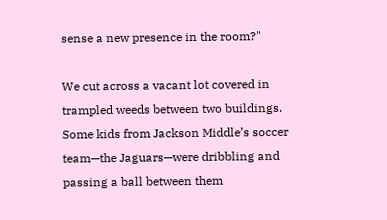sense a new presence in the room?"

We cut across a vacant lot covered in trampled weeds between two buildings. Some kids from Jackson Middle’s soccer team—the Jaguars—were dribbling and passing a ball between them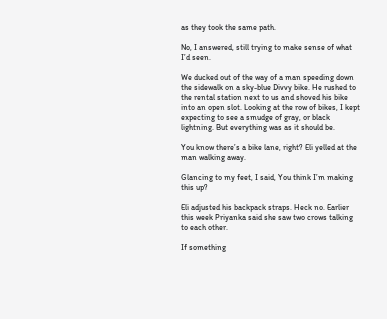as they took the same path.

No, I answered, still trying to make sense of what I’d seen.

We ducked out of the way of a man speeding down the sidewalk on a sky-blue Divvy bike. He rushed to the rental station next to us and shoved his bike into an open slot. Looking at the row of bikes, I kept expecting to see a smudge of gray, or black lightning. But everything was as it should be.

You know there’s a bike lane, right? Eli yelled at the man walking away.

Glancing to my feet, I said, You think I’m making this up?

Eli adjusted his backpack straps. Heck no. Earlier this week Priyanka said she saw two crows talking to each other.

If something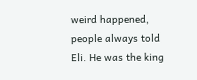weird happened, people always told Eli. He was the king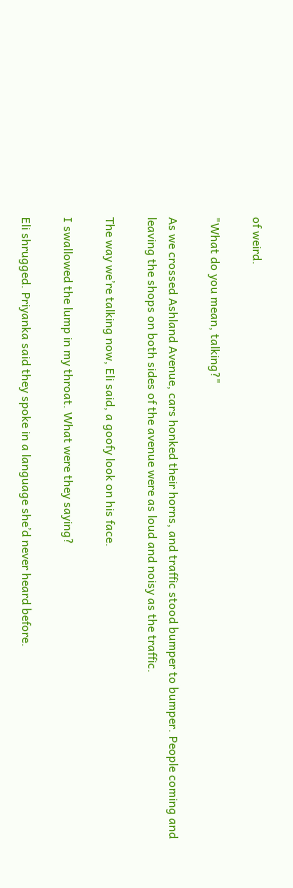of weird.

"What do you mean, talking?"

As we crossed Ashland Avenue, cars honked their horns, and traffic stood bumper to bumper. People coming and leaving the shops on both sides of the avenue were as loud and noisy as the traffic.

The way we’re talking now, Eli said, a goofy look on his face.

I swallowed the lump in my throat. What were they saying?

Eli shrugged. Priyanka said they spoke in a language she’d never heard before.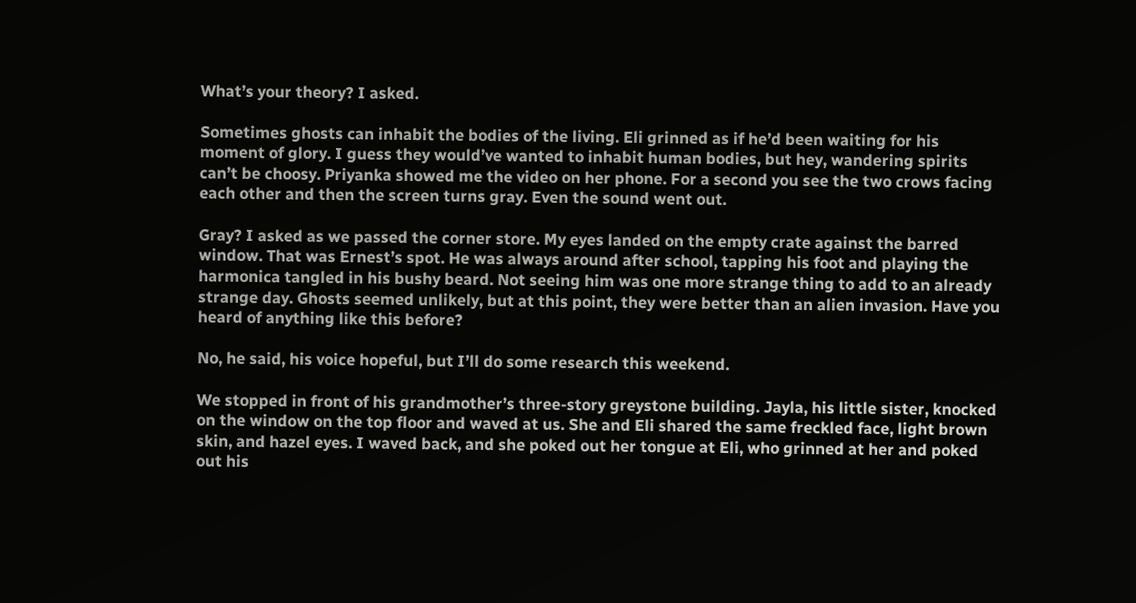What’s your theory? I asked.

Sometimes ghosts can inhabit the bodies of the living. Eli grinned as if he’d been waiting for his moment of glory. I guess they would’ve wanted to inhabit human bodies, but hey, wandering spirits can’t be choosy. Priyanka showed me the video on her phone. For a second you see the two crows facing each other and then the screen turns gray. Even the sound went out.

Gray? I asked as we passed the corner store. My eyes landed on the empty crate against the barred window. That was Ernest’s spot. He was always around after school, tapping his foot and playing the harmonica tangled in his bushy beard. Not seeing him was one more strange thing to add to an already strange day. Ghosts seemed unlikely, but at this point, they were better than an alien invasion. Have you heard of anything like this before?

No, he said, his voice hopeful, but I’ll do some research this weekend.

We stopped in front of his grandmother’s three-story greystone building. Jayla, his little sister, knocked on the window on the top floor and waved at us. She and Eli shared the same freckled face, light brown skin, and hazel eyes. I waved back, and she poked out her tongue at Eli, who grinned at her and poked out his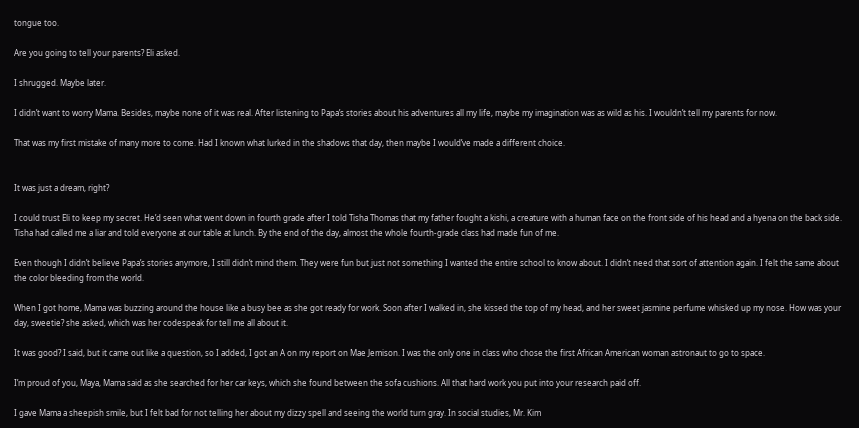tongue too.

Are you going to tell your parents? Eli asked.

I shrugged. Maybe later.

I didn’t want to worry Mama. Besides, maybe none of it was real. After listening to Papa’s stories about his adventures all my life, maybe my imagination was as wild as his. I wouldn’t tell my parents for now.

That was my first mistake of many more to come. Had I known what lurked in the shadows that day, then maybe I would’ve made a different choice.


It was just a dream, right?

I could trust Eli to keep my secret. He’d seen what went down in fourth grade after I told Tisha Thomas that my father fought a kishi, a creature with a human face on the front side of his head and a hyena on the back side. Tisha had called me a liar and told everyone at our table at lunch. By the end of the day, almost the whole fourth-grade class had made fun of me.

Even though I didn’t believe Papa’s stories anymore, I still didn’t mind them. They were fun but just not something I wanted the entire school to know about. I didn’t need that sort of attention again. I felt the same about the color bleeding from the world.

When I got home, Mama was buzzing around the house like a busy bee as she got ready for work. Soon after I walked in, she kissed the top of my head, and her sweet jasmine perfume whisked up my nose. How was your day, sweetie? she asked, which was her codespeak for tell me all about it.

It was good? I said, but it came out like a question, so I added, I got an A on my report on Mae Jemison. I was the only one in class who chose the first African American woman astronaut to go to space.

I’m proud of you, Maya, Mama said as she searched for her car keys, which she found between the sofa cushions. All that hard work you put into your research paid off.

I gave Mama a sheepish smile, but I felt bad for not telling her about my dizzy spell and seeing the world turn gray. In social studies, Mr. Kim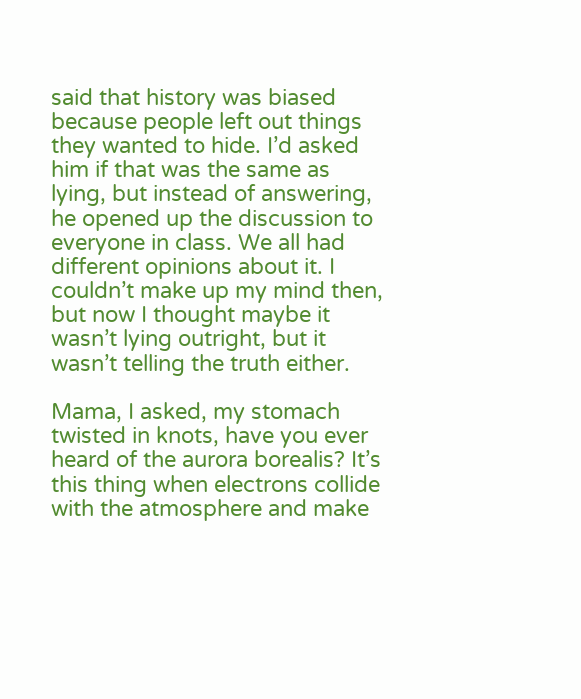said that history was biased because people left out things they wanted to hide. I’d asked him if that was the same as lying, but instead of answering, he opened up the discussion to everyone in class. We all had different opinions about it. I couldn’t make up my mind then, but now I thought maybe it wasn’t lying outright, but it wasn’t telling the truth either.

Mama, I asked, my stomach twisted in knots, have you ever heard of the aurora borealis? It’s this thing when electrons collide with the atmosphere and make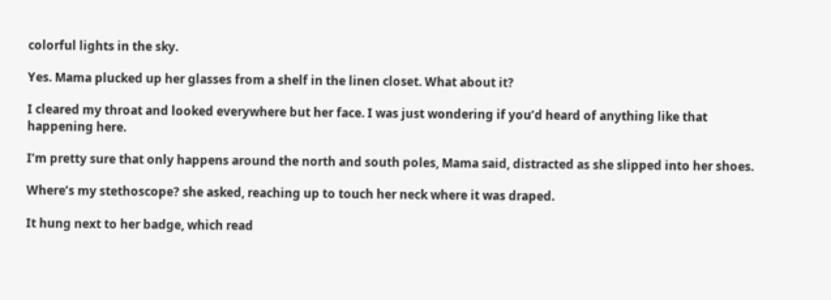colorful lights in the sky.

Yes. Mama plucked up her glasses from a shelf in the linen closet. What about it?

I cleared my throat and looked everywhere but her face. I was just wondering if you’d heard of anything like that happening here.

I’m pretty sure that only happens around the north and south poles, Mama said, distracted as she slipped into her shoes.

Where’s my stethoscope? she asked, reaching up to touch her neck where it was draped.

It hung next to her badge, which read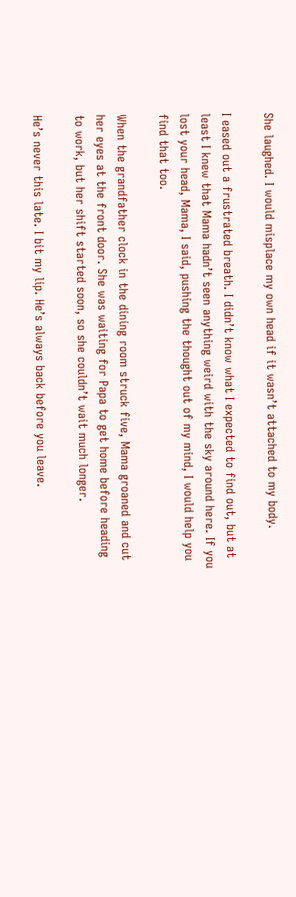She laughed. I would misplace my own head if it wasn’t attached to my body.

I eased out a frustrated breath. I didn’t know what I expected to find out, but at least I knew that Mama hadn’t seen anything weird with the sky around here. If you lost your head, Mama, I said, pushing the thought out of my mind, I would help you find that too.

When the grandfather clock in the dining room struck five, Mama groaned and cut her eyes at the front door. She was waiting for Papa to get home before heading to work, but her shift started soon, so she couldn’t wait much longer.

He’s never this late. I bit my lip. He’s always back before you leave.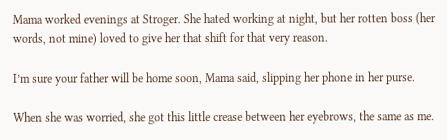Mama worked evenings at Stroger. She hated working at night, but her rotten boss (her words, not mine) loved to give her that shift for that very reason.

I’m sure your father will be home soon, Mama said, slipping her phone in her purse.

When she was worried, she got this little crease between her eyebrows, the same as me.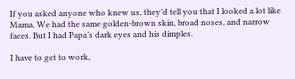If you asked anyone who knew us, they’d tell you that I looked a lot like Mama. We had the same golden-brown skin, broad noses, and narrow faces. But I had Papa’s dark eyes and his dimples.

I have to get to work,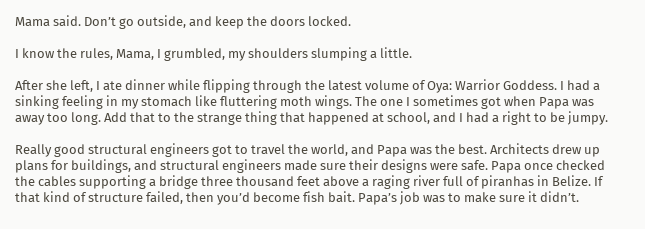Mama said. Don’t go outside, and keep the doors locked.

I know the rules, Mama, I grumbled, my shoulders slumping a little.

After she left, I ate dinner while flipping through the latest volume of Oya: Warrior Goddess. I had a sinking feeling in my stomach like fluttering moth wings. The one I sometimes got when Papa was away too long. Add that to the strange thing that happened at school, and I had a right to be jumpy.

Really good structural engineers got to travel the world, and Papa was the best. Architects drew up plans for buildings, and structural engineers made sure their designs were safe. Papa once checked the cables supporting a bridge three thousand feet above a raging river full of piranhas in Belize. If that kind of structure failed, then you’d become fish bait. Papa’s job was to make sure it didn’t.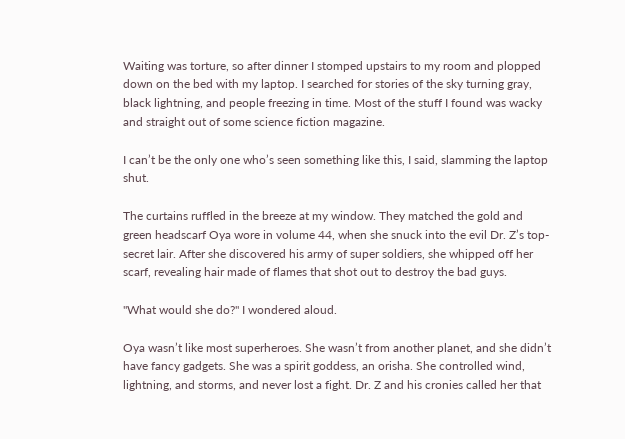Waiting was torture, so after dinner I stomped upstairs to my room and plopped down on the bed with my laptop. I searched for stories of the sky turning gray, black lightning, and people freezing in time. Most of the stuff I found was wacky and straight out of some science fiction magazine.

I can’t be the only one who’s seen something like this, I said, slamming the laptop shut.

The curtains ruffled in the breeze at my window. They matched the gold and green headscarf Oya wore in volume 44, when she snuck into the evil Dr. Z’s top-secret lair. After she discovered his army of super soldiers, she whipped off her scarf, revealing hair made of flames that shot out to destroy the bad guys.

"What would she do?" I wondered aloud.

Oya wasn’t like most superheroes. She wasn’t from another planet, and she didn’t have fancy gadgets. She was a spirit goddess, an orisha. She controlled wind, lightning, and storms, and never lost a fight. Dr. Z and his cronies called her that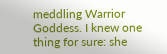meddling Warrior Goddess. I knew one thing for sure: she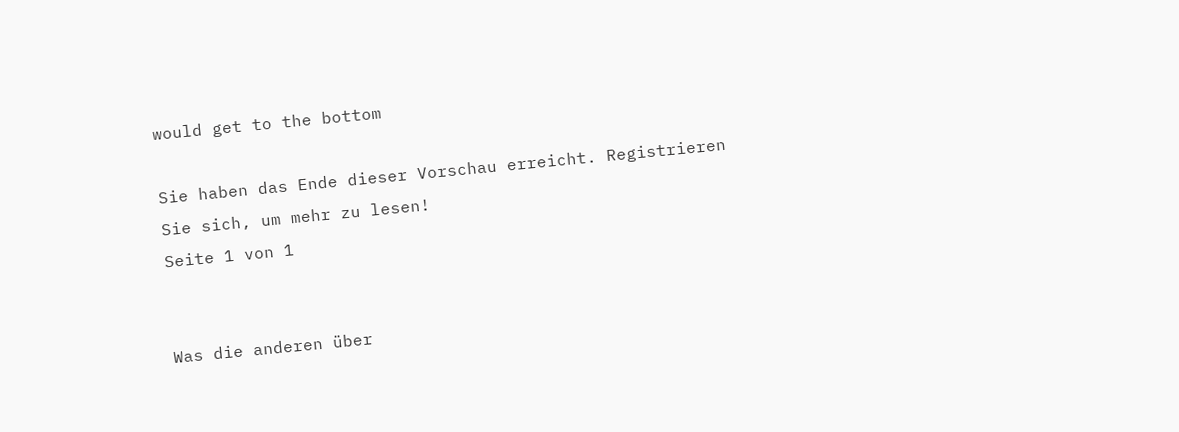would get to the bottom

Sie haben das Ende dieser Vorschau erreicht. Registrieren Sie sich, um mehr zu lesen!
Seite 1 von 1


Was die anderen über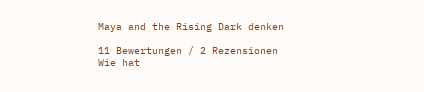Maya and the Rising Dark denken

11 Bewertungen / 2 Rezensionen
Wie hat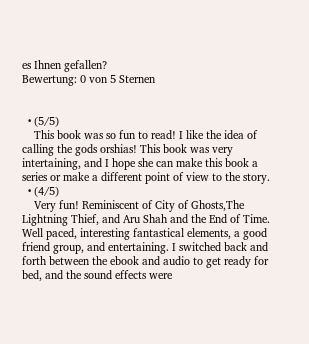es Ihnen gefallen?
Bewertung: 0 von 5 Sternen


  • (5/5)
    This book was so fun to read! I like the idea of calling the gods orshias! This book was very intertaining, and I hope she can make this book a series or make a different point of view to the story.
  • (4/5)
    Very fun! Reminiscent of City of Ghosts,The Lightning Thief, and Aru Shah and the End of Time. Well paced, interesting fantastical elements, a good friend group, and entertaining. I switched back and forth between the ebook and audio to get ready for bed, and the sound effects were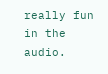really fun in the audio.